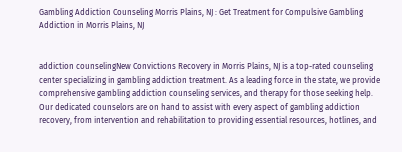Gambling Addiction Counseling Morris Plains, NJ : Get Treatment for Compulsive Gambling Addiction in Morris Plains, NJ


addiction counselingNew Convictions Recovery in Morris Plains, NJ is a top-rated counseling center specializing in gambling addiction treatment. As a leading force in the state, we provide comprehensive gambling addiction counseling services, and therapy for those seeking help. Our dedicated counselors are on hand to assist with every aspect of gambling addiction recovery, from intervention and rehabilitation to providing essential resources, hotlines, and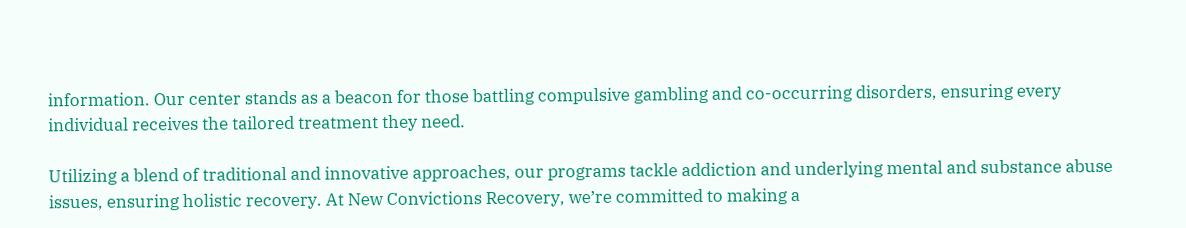information. Our center stands as a beacon for those battling compulsive gambling and co-occurring disorders, ensuring every individual receives the tailored treatment they need.

Utilizing a blend of traditional and innovative approaches, our programs tackle addiction and underlying mental and substance abuse issues, ensuring holistic recovery. At New Convictions Recovery, we’re committed to making a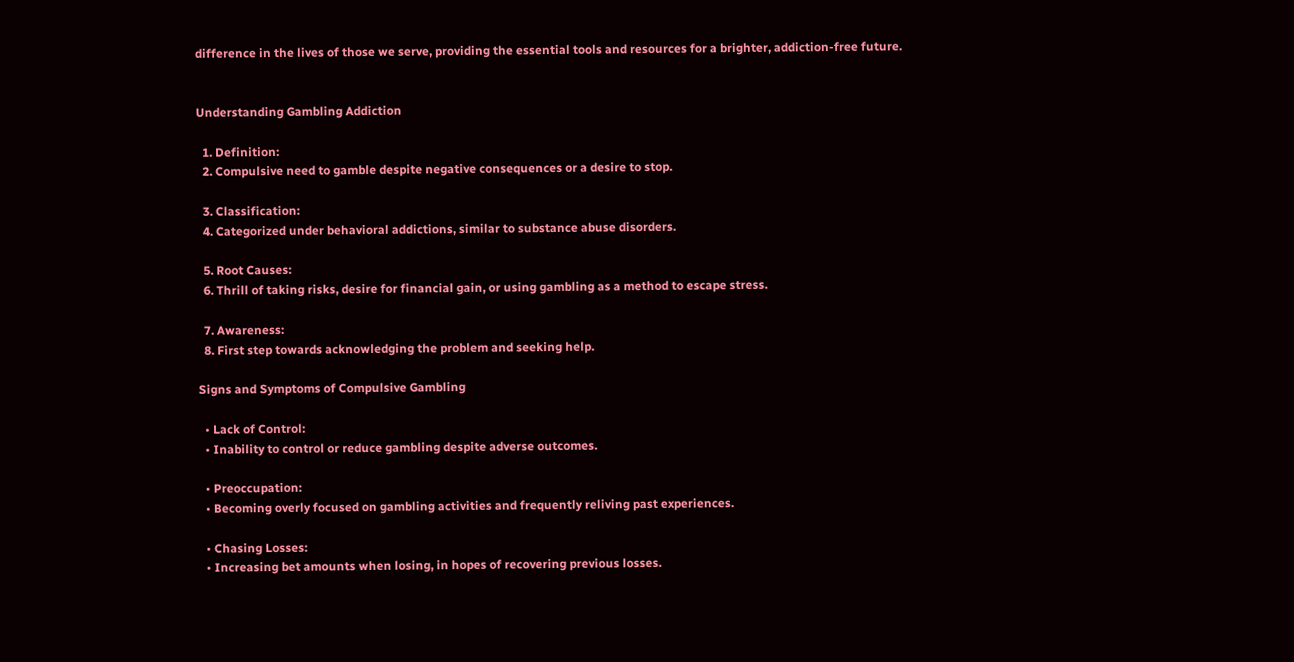difference in the lives of those we serve, providing the essential tools and resources for a brighter, addiction-free future.


Understanding Gambling Addiction

  1. Definition:
  2. Compulsive need to gamble despite negative consequences or a desire to stop.

  3. Classification:
  4. Categorized under behavioral addictions, similar to substance abuse disorders.

  5. Root Causes:
  6. Thrill of taking risks, desire for financial gain, or using gambling as a method to escape stress.

  7. Awareness:
  8. First step towards acknowledging the problem and seeking help.

Signs and Symptoms of Compulsive Gambling

  • Lack of Control:
  • Inability to control or reduce gambling despite adverse outcomes.

  • Preoccupation:
  • Becoming overly focused on gambling activities and frequently reliving past experiences.

  • Chasing Losses:
  • Increasing bet amounts when losing, in hopes of recovering previous losses.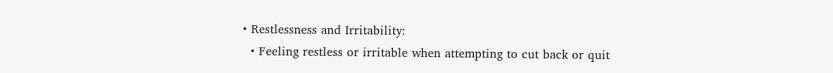• Restlessness and Irritability:
  • Feeling restless or irritable when attempting to cut back or quit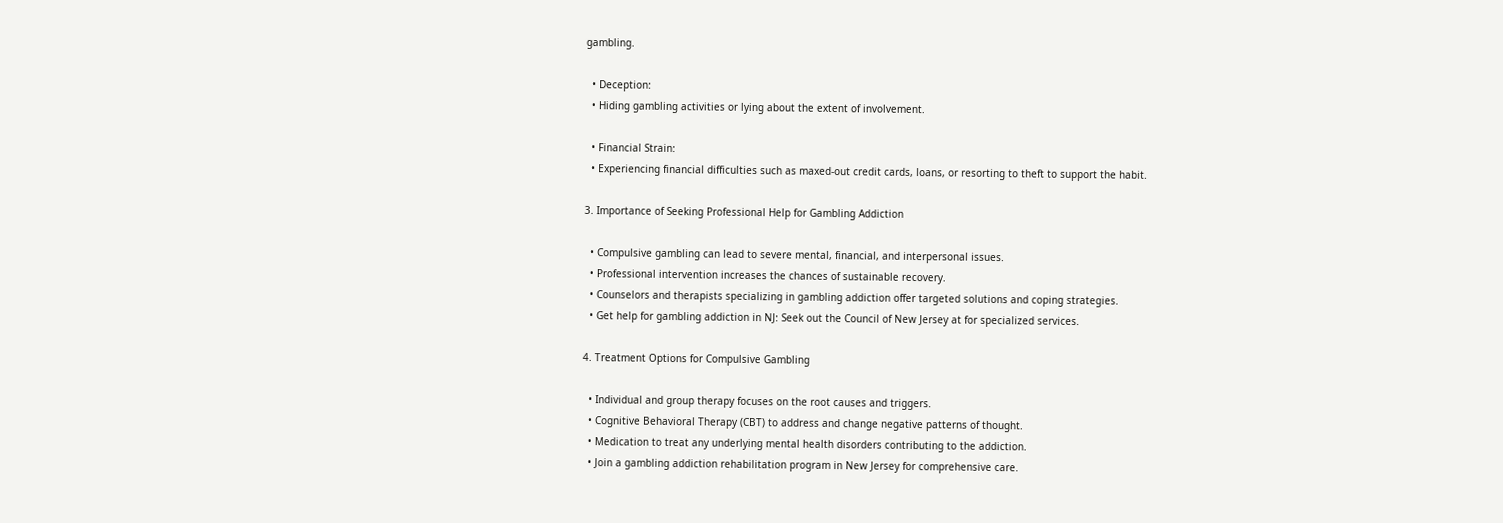gambling.

  • Deception:
  • Hiding gambling activities or lying about the extent of involvement.

  • Financial Strain:
  • Experiencing financial difficulties such as maxed-out credit cards, loans, or resorting to theft to support the habit.

3. Importance of Seeking Professional Help for Gambling Addiction

  • Compulsive gambling can lead to severe mental, financial, and interpersonal issues.
  • Professional intervention increases the chances of sustainable recovery.
  • Counselors and therapists specializing in gambling addiction offer targeted solutions and coping strategies.
  • Get help for gambling addiction in NJ: Seek out the Council of New Jersey at for specialized services.

4. Treatment Options for Compulsive Gambling

  • Individual and group therapy focuses on the root causes and triggers.
  • Cognitive Behavioral Therapy (CBT) to address and change negative patterns of thought.
  • Medication to treat any underlying mental health disorders contributing to the addiction.
  • Join a gambling addiction rehabilitation program in New Jersey for comprehensive care.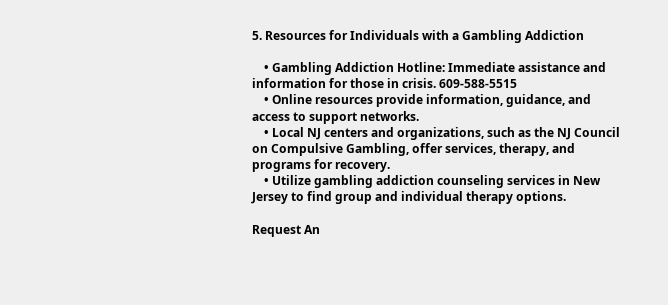5. Resources for Individuals with a Gambling Addiction

    • Gambling Addiction Hotline: Immediate assistance and information for those in crisis. 609-588-5515
    • Online resources provide information, guidance, and access to support networks.
    • Local NJ centers and organizations, such as the NJ Council on Compulsive Gambling, offer services, therapy, and programs for recovery.
    • Utilize gambling addiction counseling services in New Jersey to find group and individual therapy options.

Request An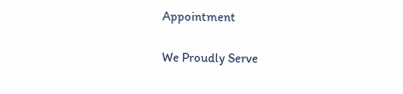Appointment

We Proudly Serve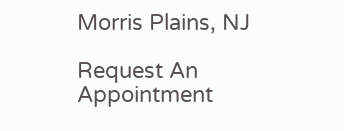Morris Plains, NJ

Request An Appointment